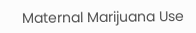Maternal Marijuana Use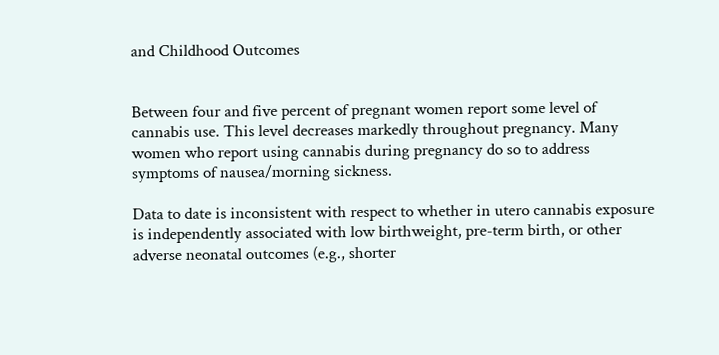and Childhood Outcomes


Between four and five percent of pregnant women report some level of cannabis use. This level decreases markedly throughout pregnancy. Many women who report using cannabis during pregnancy do so to address symptoms of nausea/morning sickness.

Data to date is inconsistent with respect to whether in utero cannabis exposure is independently associated with low birthweight, pre-term birth, or other adverse neonatal outcomes (e.g., shorter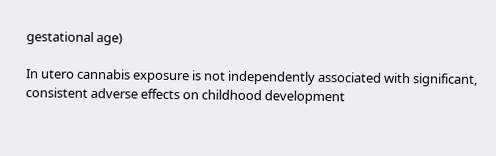gestational age)

In utero cannabis exposure is not independently associated with significant, consistent adverse effects on childhood development